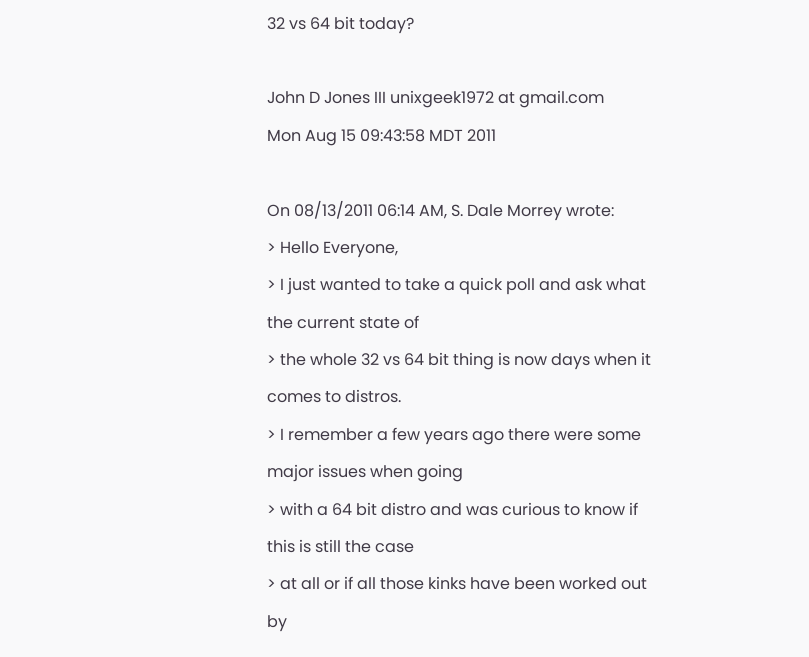32 vs 64 bit today?

John D Jones III unixgeek1972 at gmail.com
Mon Aug 15 09:43:58 MDT 2011

On 08/13/2011 06:14 AM, S. Dale Morrey wrote:
> Hello Everyone,
> I just wanted to take a quick poll and ask what the current state of
> the whole 32 vs 64 bit thing is now days when it comes to distros.
> I remember a few years ago there were some major issues when going
> with a 64 bit distro and was curious to know if this is still the case
> at all or if all those kinks have been worked out by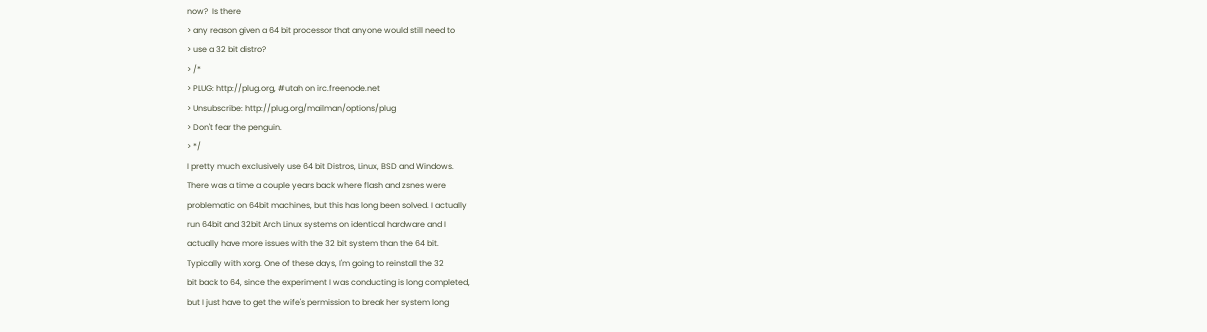now?  Is there
> any reason given a 64 bit processor that anyone would still need to
> use a 32 bit distro?
> /*
> PLUG: http://plug.org, #utah on irc.freenode.net
> Unsubscribe: http://plug.org/mailman/options/plug
> Don't fear the penguin.
> */
I pretty much exclusively use 64 bit Distros, Linux, BSD and Windows.
There was a time a couple years back where flash and zsnes were
problematic on 64bit machines, but this has long been solved. I actually
run 64bit and 32bit Arch Linux systems on identical hardware and I
actually have more issues with the 32 bit system than the 64 bit.
Typically with xorg. One of these days, I'm going to reinstall the 32
bit back to 64, since the experiment I was conducting is long completed,
but I just have to get the wife's permission to break her system long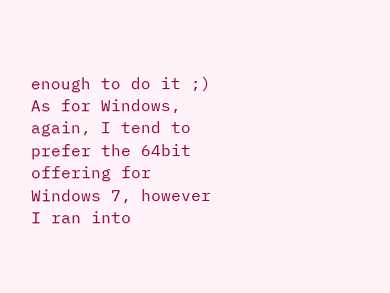enough to do it ;) As for Windows, again, I tend to prefer the 64bit
offering for Windows 7, however I ran into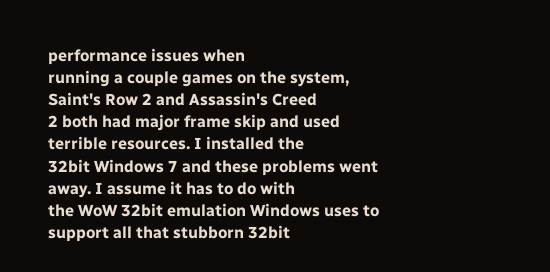performance issues when
running a couple games on the system, Saint's Row 2 and Assassin's Creed
2 both had major frame skip and used terrible resources. I installed the
32bit Windows 7 and these problems went away. I assume it has to do with
the WoW 32bit emulation Windows uses to support all that stubborn 32bit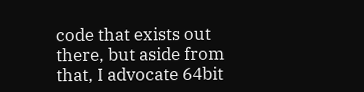code that exists out there, but aside from that, I advocate 64bit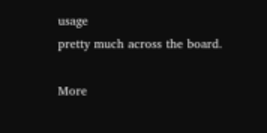usage
pretty much across the board.

More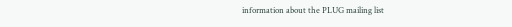information about the PLUG mailing list